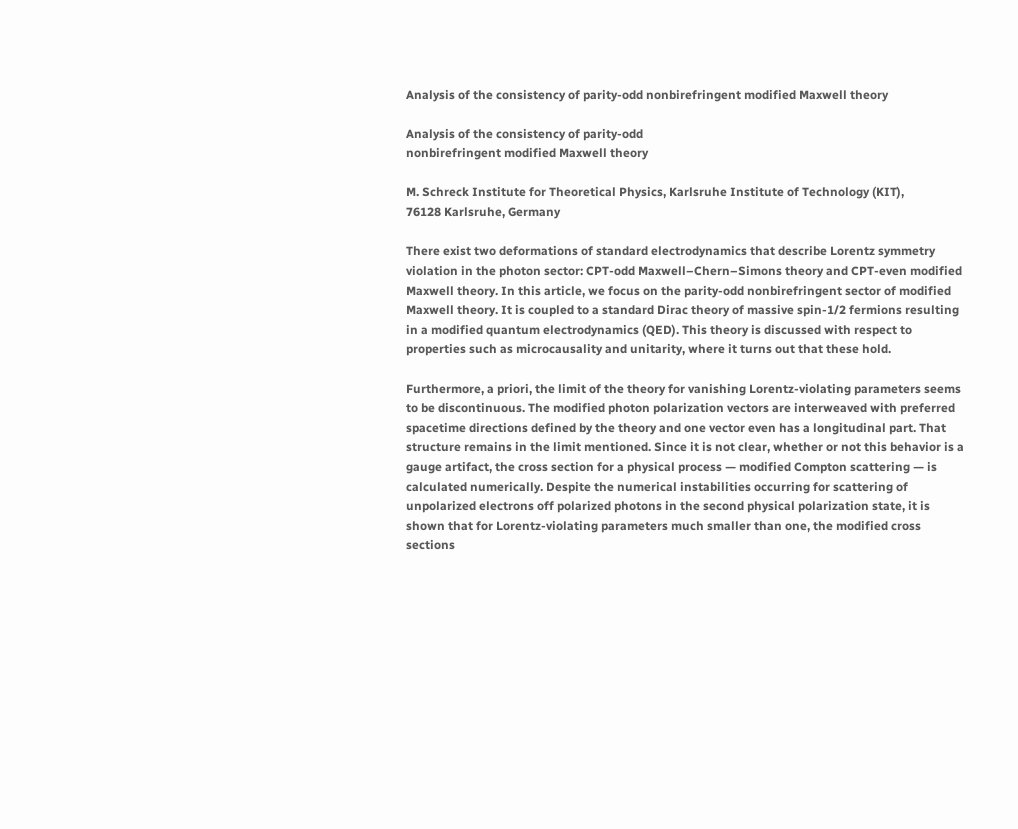Analysis of the consistency of parity-odd nonbirefringent modified Maxwell theory

Analysis of the consistency of parity-odd
nonbirefringent modified Maxwell theory

M. Schreck Institute for Theoretical Physics, Karlsruhe Institute of Technology (KIT),
76128 Karlsruhe, Germany

There exist two deformations of standard electrodynamics that describe Lorentz symmetry violation in the photon sector: CPT-odd Maxwell–Chern–Simons theory and CPT-even modified Maxwell theory. In this article, we focus on the parity-odd nonbirefringent sector of modified Maxwell theory. It is coupled to a standard Dirac theory of massive spin-1/2 fermions resulting in a modified quantum electrodynamics (QED). This theory is discussed with respect to properties such as microcausality and unitarity, where it turns out that these hold.

Furthermore, a priori, the limit of the theory for vanishing Lorentz-violating parameters seems to be discontinuous. The modified photon polarization vectors are interweaved with preferred spacetime directions defined by the theory and one vector even has a longitudinal part. That structure remains in the limit mentioned. Since it is not clear, whether or not this behavior is a gauge artifact, the cross section for a physical process — modified Compton scattering — is calculated numerically. Despite the numerical instabilities occurring for scattering of unpolarized electrons off polarized photons in the second physical polarization state, it is shown that for Lorentz-violating parameters much smaller than one, the modified cross sections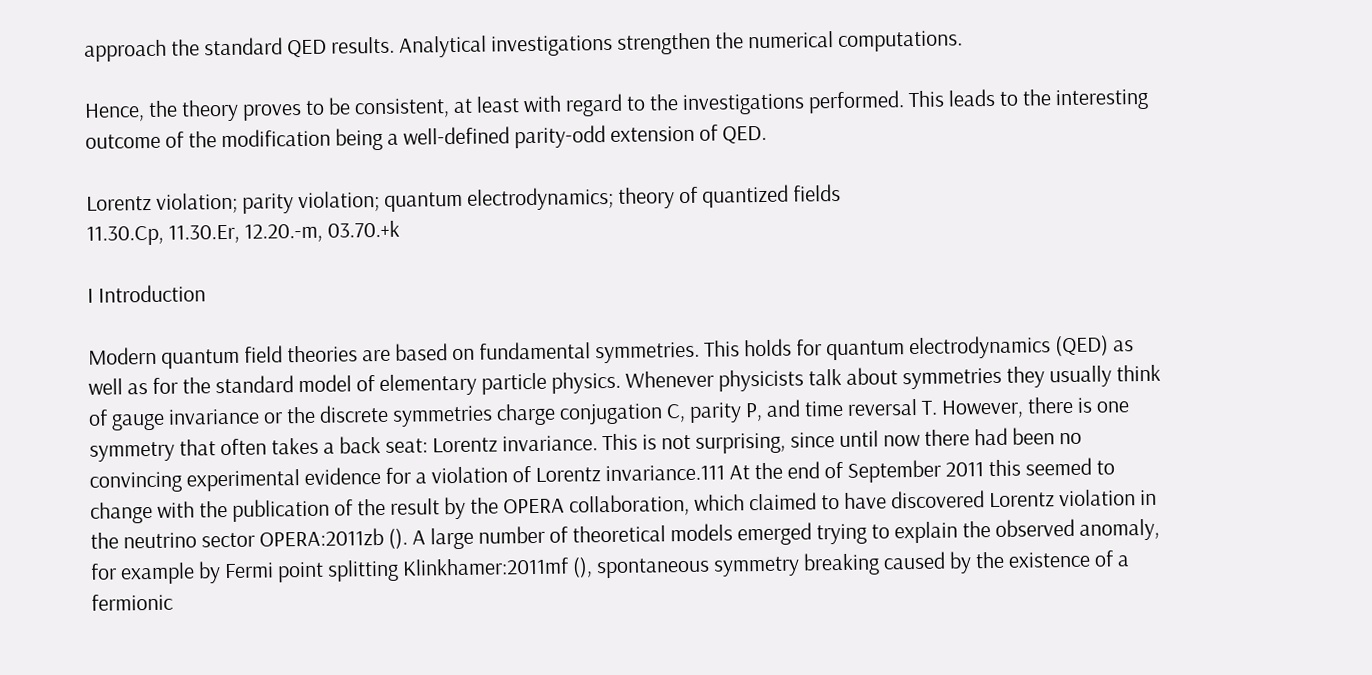approach the standard QED results. Analytical investigations strengthen the numerical computations.

Hence, the theory proves to be consistent, at least with regard to the investigations performed. This leads to the interesting outcome of the modification being a well-defined parity-odd extension of QED.

Lorentz violation; parity violation; quantum electrodynamics; theory of quantized fields
11.30.Cp, 11.30.Er, 12.20.-m, 03.70.+k

I Introduction

Modern quantum field theories are based on fundamental symmetries. This holds for quantum electrodynamics (QED) as well as for the standard model of elementary particle physics. Whenever physicists talk about symmetries they usually think of gauge invariance or the discrete symmetries charge conjugation C, parity P, and time reversal T. However, there is one symmetry that often takes a back seat: Lorentz invariance. This is not surprising, since until now there had been no convincing experimental evidence for a violation of Lorentz invariance.111 At the end of September 2011 this seemed to change with the publication of the result by the OPERA collaboration, which claimed to have discovered Lorentz violation in the neutrino sector OPERA:2011zb (). A large number of theoretical models emerged trying to explain the observed anomaly, for example by Fermi point splitting Klinkhamer:2011mf (), spontaneous symmetry breaking caused by the existence of a fermionic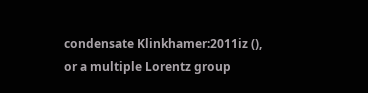condensate Klinkhamer:2011iz (), or a multiple Lorentz group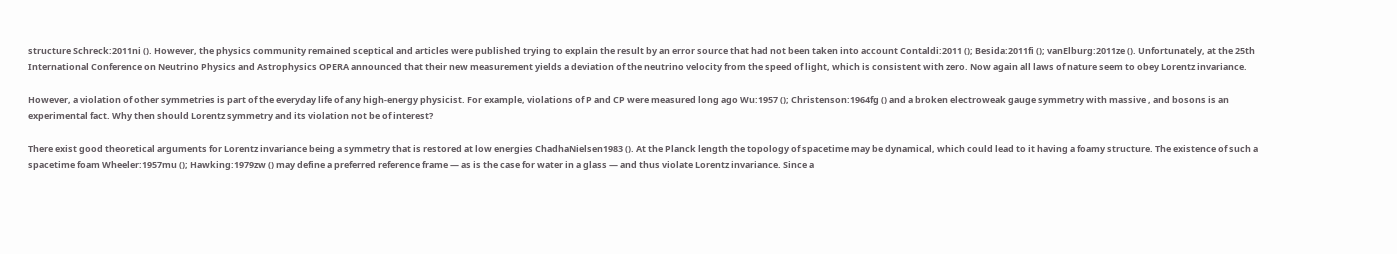structure Schreck:2011ni (). However, the physics community remained sceptical and articles were published trying to explain the result by an error source that had not been taken into account Contaldi:2011 (); Besida:2011fi (); vanElburg:2011ze (). Unfortunately, at the 25th International Conference on Neutrino Physics and Astrophysics OPERA announced that their new measurement yields a deviation of the neutrino velocity from the speed of light, which is consistent with zero. Now again all laws of nature seem to obey Lorentz invariance.

However, a violation of other symmetries is part of the everyday life of any high-energy physicist. For example, violations of P and CP were measured long ago Wu:1957 (); Christenson:1964fg () and a broken electroweak gauge symmetry with massive , and bosons is an experimental fact. Why then should Lorentz symmetry and its violation not be of interest?

There exist good theoretical arguments for Lorentz invariance being a symmetry that is restored at low energies ChadhaNielsen1983 (). At the Planck length the topology of spacetime may be dynamical, which could lead to it having a foamy structure. The existence of such a spacetime foam Wheeler:1957mu (); Hawking:1979zw () may define a preferred reference frame — as is the case for water in a glass — and thus violate Lorentz invariance. Since a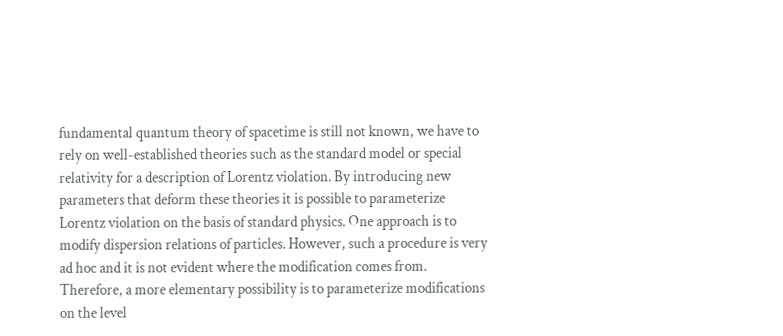fundamental quantum theory of spacetime is still not known, we have to rely on well-established theories such as the standard model or special relativity for a description of Lorentz violation. By introducing new parameters that deform these theories it is possible to parameterize Lorentz violation on the basis of standard physics. One approach is to modify dispersion relations of particles. However, such a procedure is very ad hoc and it is not evident where the modification comes from. Therefore, a more elementary possibility is to parameterize modifications on the level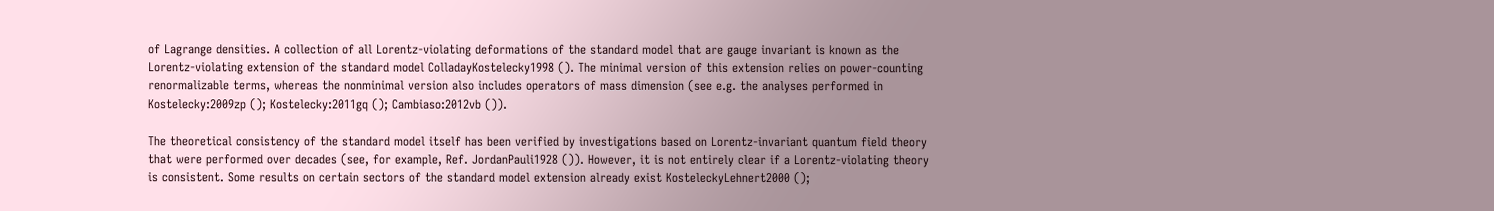of Lagrange densities. A collection of all Lorentz-violating deformations of the standard model that are gauge invariant is known as the Lorentz-violating extension of the standard model ColladayKostelecky1998 (). The minimal version of this extension relies on power-counting renormalizable terms, whereas the nonminimal version also includes operators of mass dimension (see e.g. the analyses performed in Kostelecky:2009zp (); Kostelecky:2011gq (); Cambiaso:2012vb ()).

The theoretical consistency of the standard model itself has been verified by investigations based on Lorentz-invariant quantum field theory that were performed over decades (see, for example, Ref. JordanPauli1928 ()). However, it is not entirely clear if a Lorentz-violating theory is consistent. Some results on certain sectors of the standard model extension already exist KosteleckyLehnert2000 ();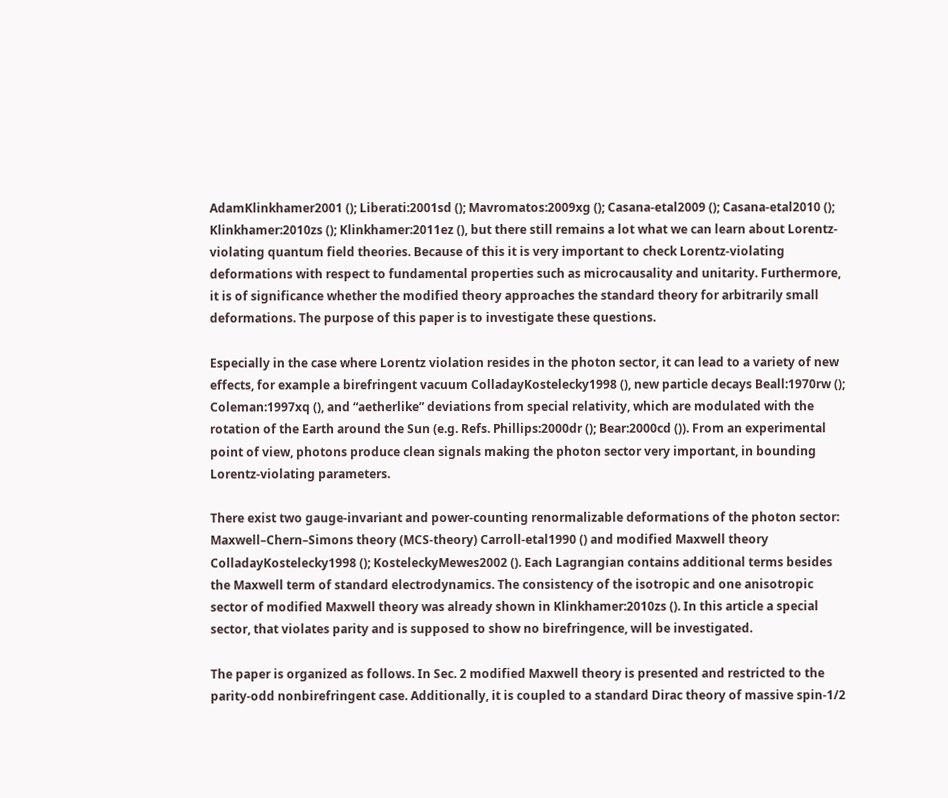AdamKlinkhamer2001 (); Liberati:2001sd (); Mavromatos:2009xg (); Casana-etal2009 (); Casana-etal2010 (); Klinkhamer:2010zs (); Klinkhamer:2011ez (), but there still remains a lot what we can learn about Lorentz-violating quantum field theories. Because of this it is very important to check Lorentz-violating deformations with respect to fundamental properties such as microcausality and unitarity. Furthermore, it is of significance whether the modified theory approaches the standard theory for arbitrarily small deformations. The purpose of this paper is to investigate these questions.

Especially in the case where Lorentz violation resides in the photon sector, it can lead to a variety of new effects, for example a birefringent vacuum ColladayKostelecky1998 (), new particle decays Beall:1970rw (); Coleman:1997xq (), and “aetherlike” deviations from special relativity, which are modulated with the rotation of the Earth around the Sun (e.g. Refs. Phillips:2000dr (); Bear:2000cd ()). From an experimental point of view, photons produce clean signals making the photon sector very important, in bounding Lorentz-violating parameters.

There exist two gauge-invariant and power-counting renormalizable deformations of the photon sector: Maxwell–Chern–Simons theory (MCS-theory) Carroll-etal1990 () and modified Maxwell theory ColladayKostelecky1998 (); KosteleckyMewes2002 (). Each Lagrangian contains additional terms besides the Maxwell term of standard electrodynamics. The consistency of the isotropic and one anisotropic sector of modified Maxwell theory was already shown in Klinkhamer:2010zs (). In this article a special sector, that violates parity and is supposed to show no birefringence, will be investigated.

The paper is organized as follows. In Sec. 2 modified Maxwell theory is presented and restricted to the parity-odd nonbirefringent case. Additionally, it is coupled to a standard Dirac theory of massive spin-1/2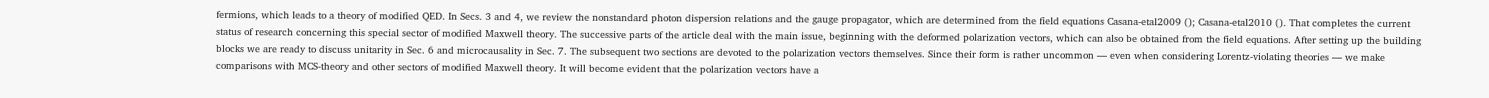fermions, which leads to a theory of modified QED. In Secs. 3 and 4, we review the nonstandard photon dispersion relations and the gauge propagator, which are determined from the field equations Casana-etal2009 (); Casana-etal2010 (). That completes the current status of research concerning this special sector of modified Maxwell theory. The successive parts of the article deal with the main issue, beginning with the deformed polarization vectors, which can also be obtained from the field equations. After setting up the building blocks we are ready to discuss unitarity in Sec. 6 and microcausality in Sec. 7. The subsequent two sections are devoted to the polarization vectors themselves. Since their form is rather uncommon — even when considering Lorentz-violating theories — we make comparisons with MCS-theory and other sectors of modified Maxwell theory. It will become evident that the polarization vectors have a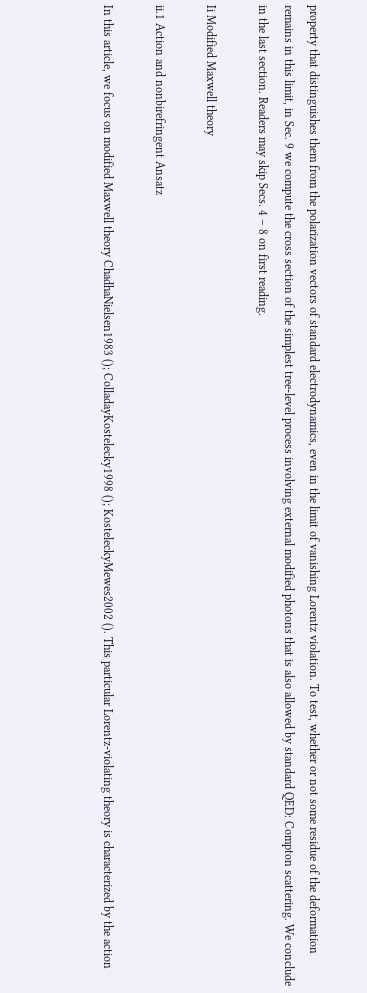property that distinguishes them from the polarization vectors of standard electrodynamics, even in the limit of vanishing Lorentz violation. To test, whether or not some residue of the deformation remains in this limit, in Sec. 9 we compute the cross section of the simplest tree-level process involving external modified photons that is also allowed by standard QED: Compton scattering. We conclude in the last section. Readers may skip Secs. 4 – 8 on first reading.

Ii Modified Maxwell theory

ii.1 Action and nonbirefringent Ansatz

In this article, we focus on modified Maxwell theory ChadhaNielsen1983 (); ColladayKostelecky1998 (); KosteleckyMewes2002 (). This particular Lorentz-violating theory is characterized by the action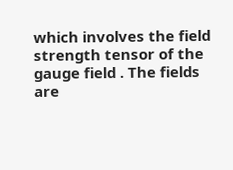which involves the field strength tensor of the gauge field . The fields are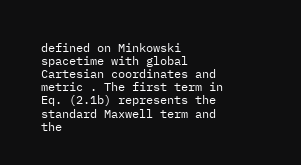defined on Minkowski spacetime with global Cartesian coordinates and metric . The first term in Eq. (2.1b) represents the standard Maxwell term and the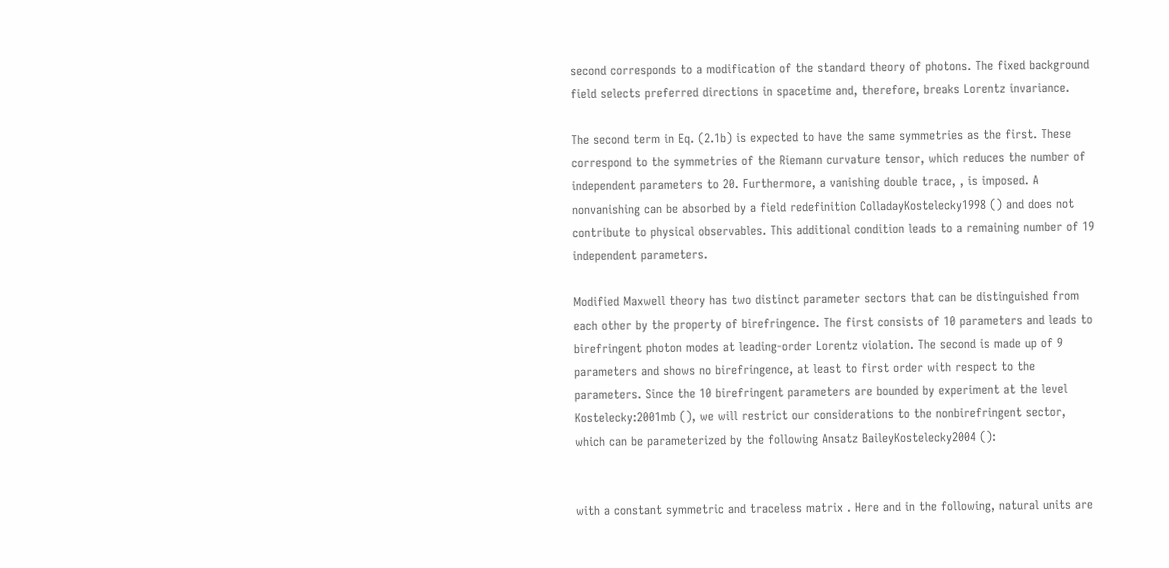second corresponds to a modification of the standard theory of photons. The fixed background field selects preferred directions in spacetime and, therefore, breaks Lorentz invariance.

The second term in Eq. (2.1b) is expected to have the same symmetries as the first. These correspond to the symmetries of the Riemann curvature tensor, which reduces the number of independent parameters to 20. Furthermore, a vanishing double trace, , is imposed. A nonvanishing can be absorbed by a field redefinition ColladayKostelecky1998 () and does not contribute to physical observables. This additional condition leads to a remaining number of 19 independent parameters.

Modified Maxwell theory has two distinct parameter sectors that can be distinguished from each other by the property of birefringence. The first consists of 10 parameters and leads to birefringent photon modes at leading-order Lorentz violation. The second is made up of 9 parameters and shows no birefringence, at least to first order with respect to the parameters. Since the 10 birefringent parameters are bounded by experiment at the level Kostelecky:2001mb (), we will restrict our considerations to the nonbirefringent sector, which can be parameterized by the following Ansatz BaileyKostelecky2004 ():


with a constant symmetric and traceless matrix . Here and in the following, natural units are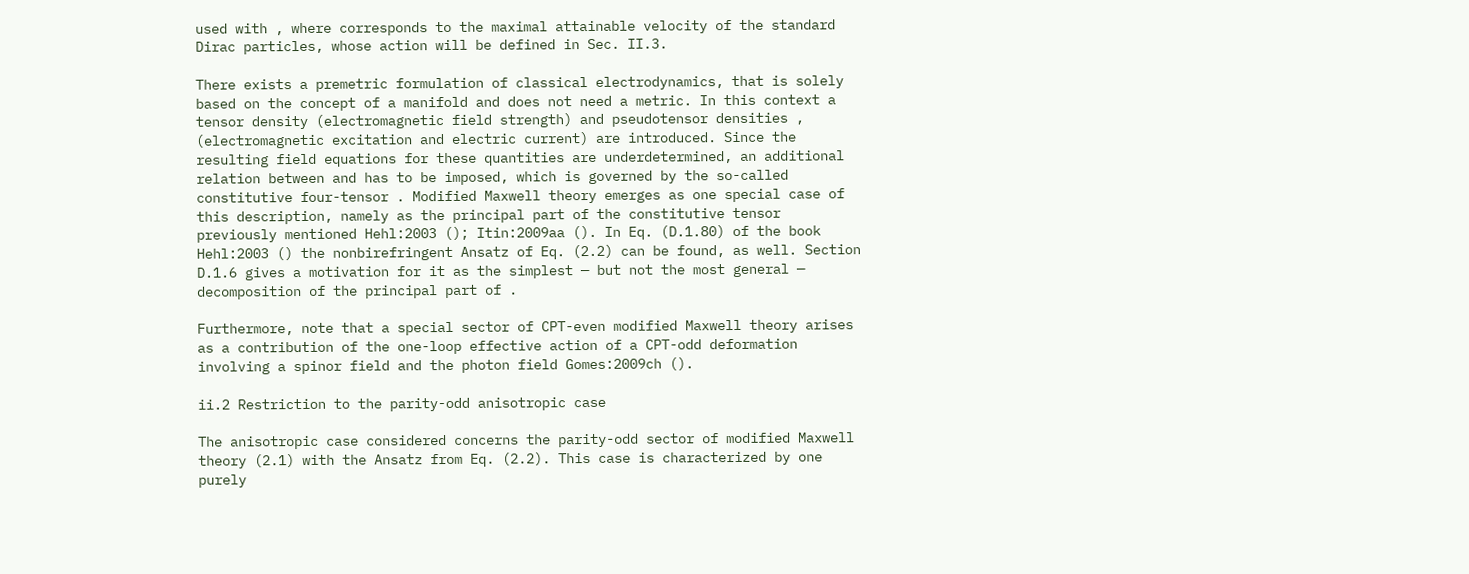used with , where corresponds to the maximal attainable velocity of the standard Dirac particles, whose action will be defined in Sec. II.3.

There exists a premetric formulation of classical electrodynamics, that is solely based on the concept of a manifold and does not need a metric. In this context a tensor density (electromagnetic field strength) and pseudotensor densities , (electromagnetic excitation and electric current) are introduced. Since the resulting field equations for these quantities are underdetermined, an additional relation between and has to be imposed, which is governed by the so-called constitutive four-tensor . Modified Maxwell theory emerges as one special case of this description, namely as the principal part of the constitutive tensor previously mentioned Hehl:2003 (); Itin:2009aa (). In Eq. (D.1.80) of the book Hehl:2003 () the nonbirefringent Ansatz of Eq. (2.2) can be found, as well. Section D.1.6 gives a motivation for it as the simplest — but not the most general — decomposition of the principal part of .

Furthermore, note that a special sector of CPT-even modified Maxwell theory arises as a contribution of the one-loop effective action of a CPT-odd deformation involving a spinor field and the photon field Gomes:2009ch ().

ii.2 Restriction to the parity-odd anisotropic case

The anisotropic case considered concerns the parity-odd sector of modified Maxwell theory (2.1) with the Ansatz from Eq. (2.2). This case is characterized by one purely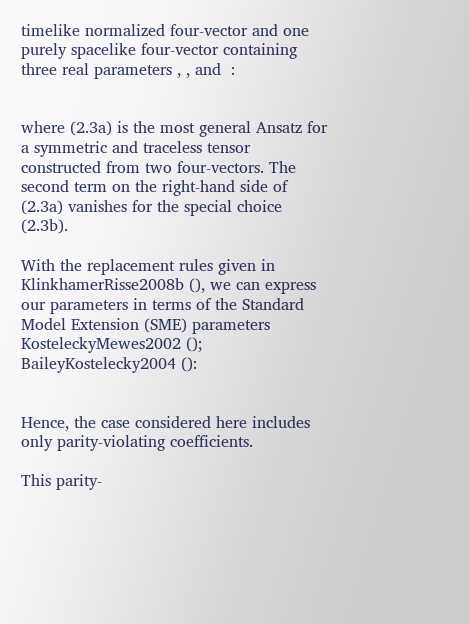timelike normalized four-vector and one purely spacelike four-vector containing three real parameters , , and  :


where (2.3a) is the most general Ansatz for a symmetric and traceless tensor constructed from two four-vectors. The second term on the right-hand side of (2.3a) vanishes for the special choice (2.3b).

With the replacement rules given in KlinkhamerRisse2008b (), we can express our parameters in terms of the Standard Model Extension (SME) parameters KosteleckyMewes2002 (); BaileyKostelecky2004 ():


Hence, the case considered here includes only parity-violating coefficients.

This parity-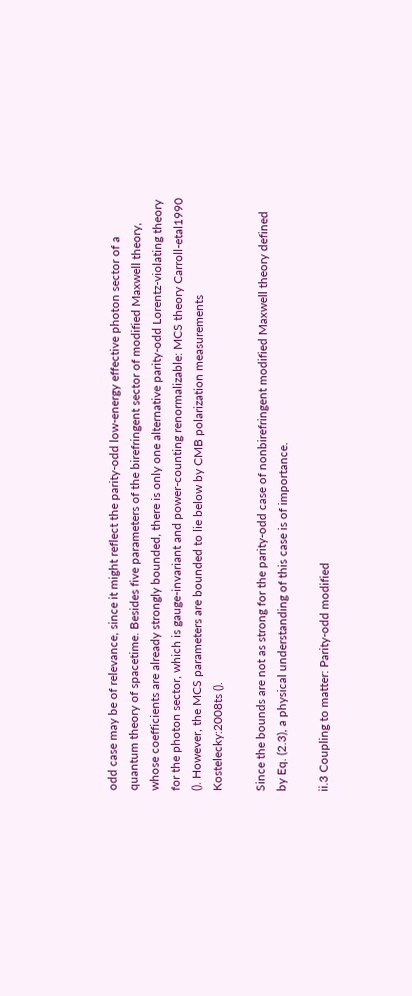odd case may be of relevance, since it might reflect the parity-odd low-energy effective photon sector of a quantum theory of spacetime. Besides five parameters of the birefringent sector of modified Maxwell theory, whose coefficients are already strongly bounded, there is only one alternative parity-odd Lorentz-violating theory for the photon sector, which is gauge-invariant and power-counting renormalizable: MCS theory Carroll-etal1990 (). However, the MCS parameters are bounded to lie below by CMB polarization measurements Kostelecky:2008ts ().

Since the bounds are not as strong for the parity-odd case of nonbirefringent modified Maxwell theory defined by Eq. (2.3), a physical understanding of this case is of importance.

ii.3 Coupling to matter: Parity-odd modified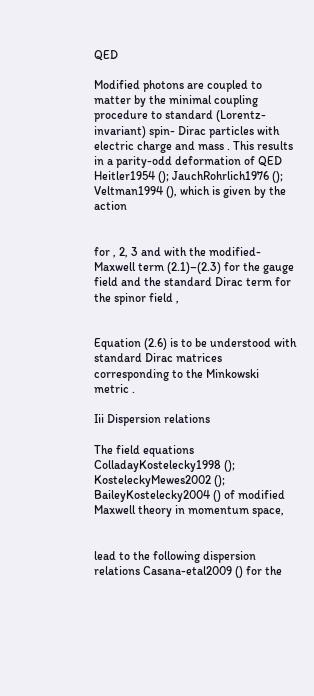QED

Modified photons are coupled to matter by the minimal coupling procedure to standard (Lorentz-invariant) spin- Dirac particles with electric charge and mass . This results in a parity-odd deformation of QED Heitler1954 (); JauchRohrlich1976 (); Veltman1994 (), which is given by the action


for , 2, 3 and with the modified-Maxwell term (2.1)–(2.3) for the gauge field and the standard Dirac term for the spinor field ,


Equation (2.6) is to be understood with standard Dirac matrices corresponding to the Minkowski metric .

Iii Dispersion relations

The field equations ColladayKostelecky1998 (); KosteleckyMewes2002 (); BaileyKostelecky2004 () of modified Maxwell theory in momentum space,


lead to the following dispersion relations Casana-etal2009 () for the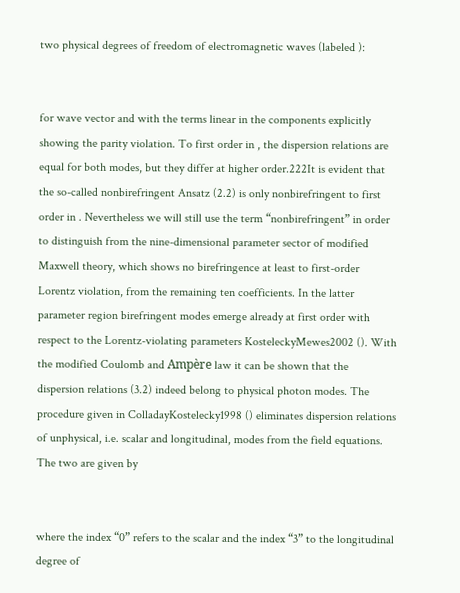two physical degrees of freedom of electromagnetic waves (labeled ):


for wave vector and with the terms linear in the components explicitly showing the parity violation. To first order in , the dispersion relations are equal for both modes, but they differ at higher order.222It is evident that the so-called nonbirefringent Ansatz (2.2) is only nonbirefringent to first order in . Nevertheless we will still use the term “nonbirefringent” in order to distinguish from the nine-dimensional parameter sector of modified Maxwell theory, which shows no birefringence at least to first-order Lorentz violation, from the remaining ten coefficients. In the latter parameter region birefringent modes emerge already at first order with respect to the Lorentz-violating parameters KosteleckyMewes2002 (). With the modified Coulomb and Ampère law it can be shown that the dispersion relations (3.2) indeed belong to physical photon modes. The procedure given in ColladayKostelecky1998 () eliminates dispersion relations of unphysical, i.e. scalar and longitudinal, modes from the field equations. The two are given by


where the index “0” refers to the scalar and the index “3” to the longitudinal degree of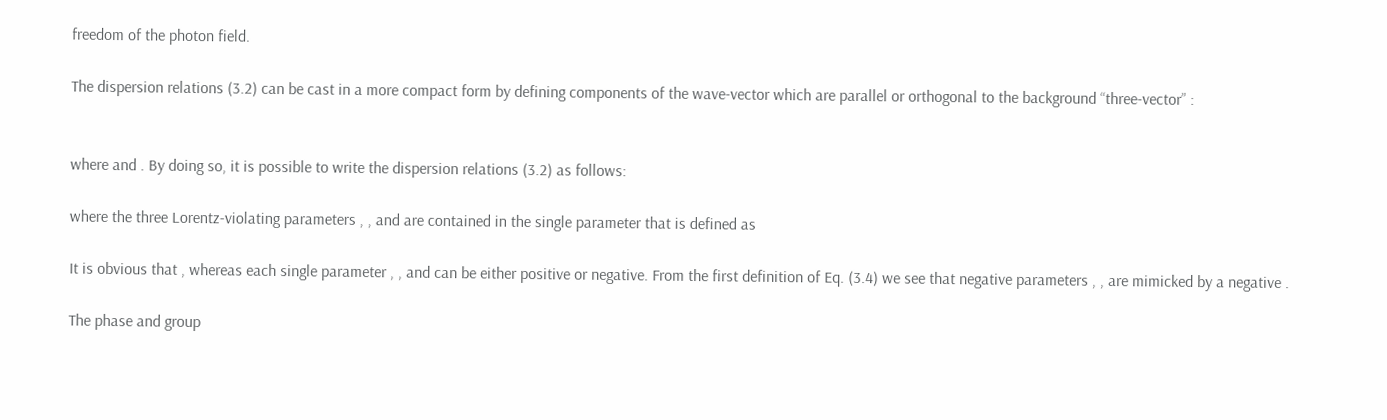freedom of the photon field.

The dispersion relations (3.2) can be cast in a more compact form by defining components of the wave-vector which are parallel or orthogonal to the background “three-vector” :


where and . By doing so, it is possible to write the dispersion relations (3.2) as follows:

where the three Lorentz-violating parameters , , and are contained in the single parameter that is defined as

It is obvious that , whereas each single parameter , , and can be either positive or negative. From the first definition of Eq. (3.4) we see that negative parameters , , are mimicked by a negative .

The phase and group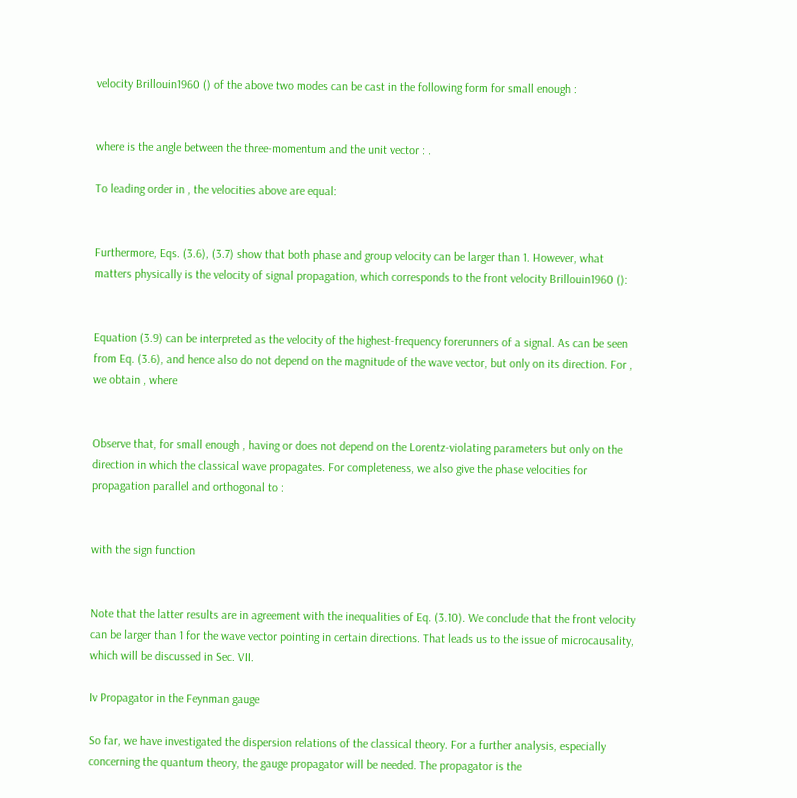velocity Brillouin1960 () of the above two modes can be cast in the following form for small enough :


where is the angle between the three-momentum and the unit vector : .

To leading order in , the velocities above are equal:


Furthermore, Eqs. (3.6), (3.7) show that both phase and group velocity can be larger than 1. However, what matters physically is the velocity of signal propagation, which corresponds to the front velocity Brillouin1960 ():


Equation (3.9) can be interpreted as the velocity of the highest-frequency forerunners of a signal. As can be seen from Eq. (3.6), and hence also do not depend on the magnitude of the wave vector, but only on its direction. For , we obtain , where


Observe that, for small enough , having or does not depend on the Lorentz-violating parameters but only on the direction in which the classical wave propagates. For completeness, we also give the phase velocities for propagation parallel and orthogonal to :


with the sign function


Note that the latter results are in agreement with the inequalities of Eq. (3.10). We conclude that the front velocity can be larger than 1 for the wave vector pointing in certain directions. That leads us to the issue of microcausality, which will be discussed in Sec. VII.

Iv Propagator in the Feynman gauge

So far, we have investigated the dispersion relations of the classical theory. For a further analysis, especially concerning the quantum theory, the gauge propagator will be needed. The propagator is the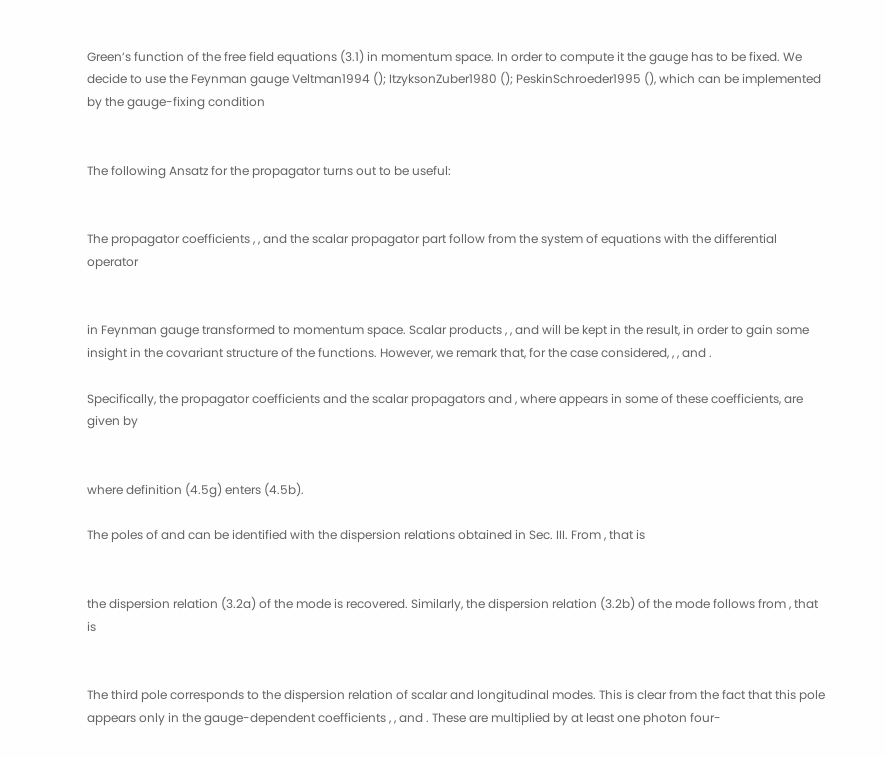Green’s function of the free field equations (3.1) in momentum space. In order to compute it the gauge has to be fixed. We decide to use the Feynman gauge Veltman1994 (); ItzyksonZuber1980 (); PeskinSchroeder1995 (), which can be implemented by the gauge-fixing condition


The following Ansatz for the propagator turns out to be useful:


The propagator coefficients , , and the scalar propagator part follow from the system of equations with the differential operator


in Feynman gauge transformed to momentum space. Scalar products , , and will be kept in the result, in order to gain some insight in the covariant structure of the functions. However, we remark that, for the case considered, , , and .

Specifically, the propagator coefficients and the scalar propagators and , where appears in some of these coefficients, are given by


where definition (4.5g) enters (4.5b).

The poles of and can be identified with the dispersion relations obtained in Sec. III. From , that is


the dispersion relation (3.2a) of the mode is recovered. Similarly, the dispersion relation (3.2b) of the mode follows from , that is


The third pole corresponds to the dispersion relation of scalar and longitudinal modes. This is clear from the fact that this pole appears only in the gauge-dependent coefficients , , and . These are multiplied by at least one photon four-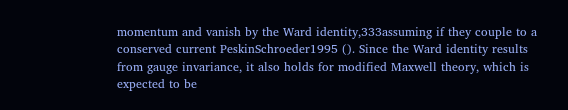momentum and vanish by the Ward identity,333assuming if they couple to a conserved current PeskinSchroeder1995 (). Since the Ward identity results from gauge invariance, it also holds for modified Maxwell theory, which is expected to be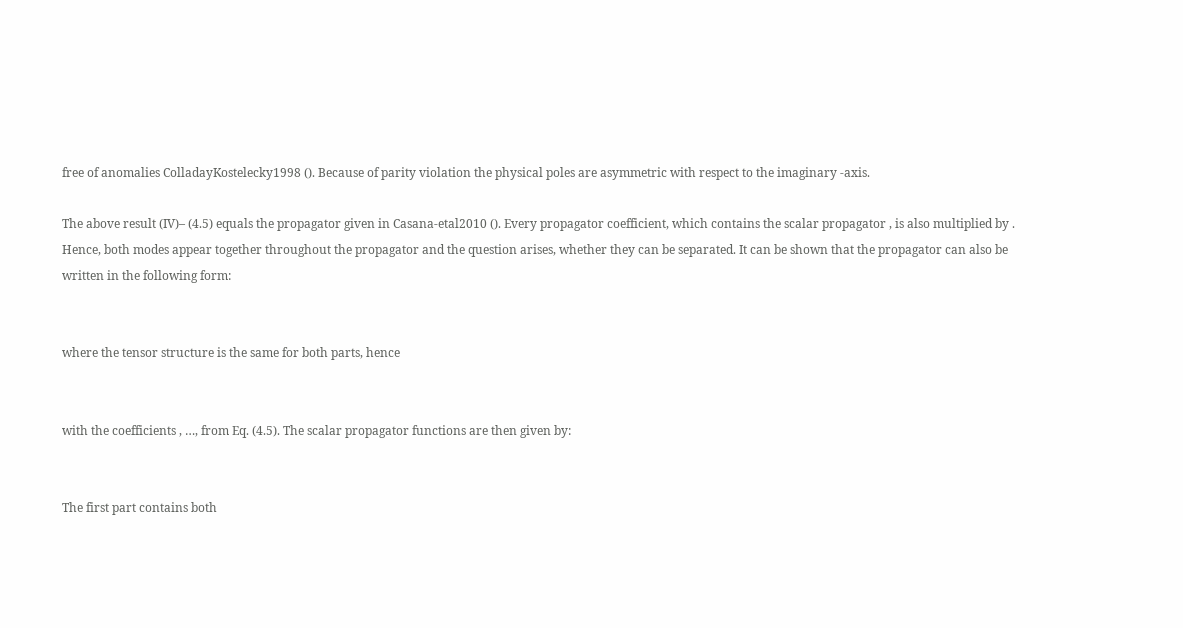free of anomalies ColladayKostelecky1998 (). Because of parity violation the physical poles are asymmetric with respect to the imaginary -axis.

The above result (IV)– (4.5) equals the propagator given in Casana-etal2010 (). Every propagator coefficient, which contains the scalar propagator , is also multiplied by . Hence, both modes appear together throughout the propagator and the question arises, whether they can be separated. It can be shown that the propagator can also be written in the following form:


where the tensor structure is the same for both parts, hence


with the coefficients , …, from Eq. (4.5). The scalar propagator functions are then given by:


The first part contains both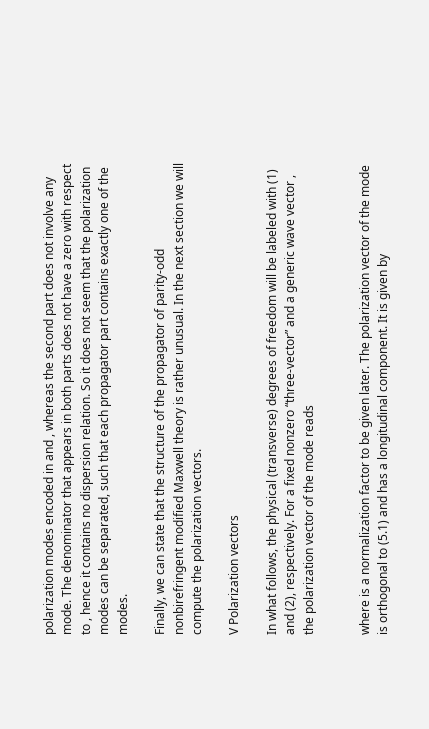polarization modes encoded in and , whereas the second part does not involve any mode. The denominator that appears in both parts does not have a zero with respect to , hence it contains no dispersion relation. So it does not seem that the polarization modes can be separated, such that each propagator part contains exactly one of the modes.

Finally, we can state that the structure of the propagator of parity-odd nonbirefringent modified Maxwell theory is rather unusual. In the next section we will compute the polarization vectors.

V Polarization vectors

In what follows, the physical (transverse) degrees of freedom will be labeled with (1) and (2), respectively. For a fixed nonzero “three-vector” and a generic wave vector , the polarization vector of the mode reads


where is a normalization factor to be given later. The polarization vector of the mode is orthogonal to (5.1) and has a longitudinal component. It is given by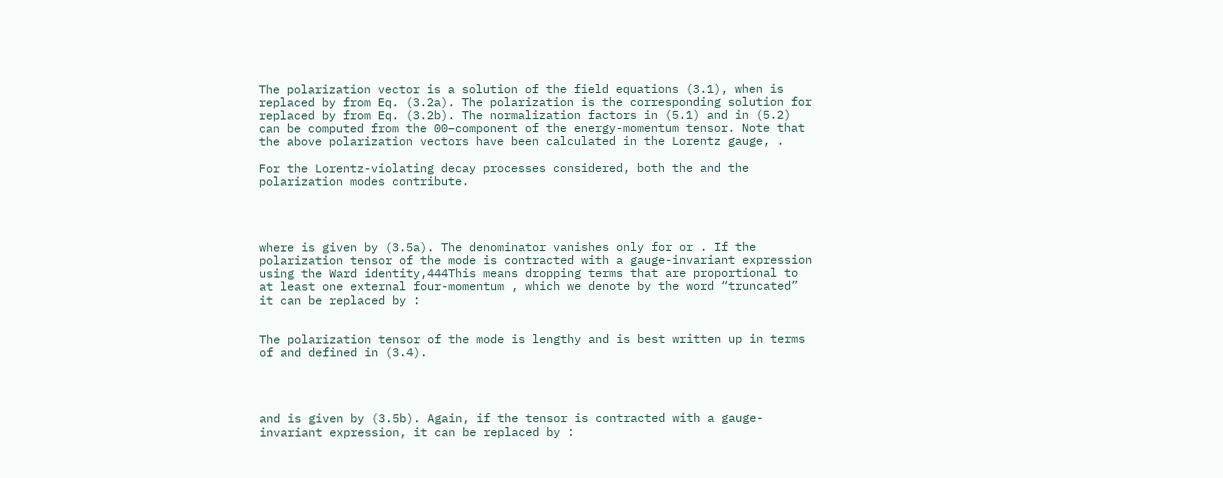The polarization vector is a solution of the field equations (3.1), when is replaced by from Eq. (3.2a). The polarization is the corresponding solution for replaced by from Eq. (3.2b). The normalization factors in (5.1) and in (5.2) can be computed from the 00–component of the energy-momentum tensor. Note that the above polarization vectors have been calculated in the Lorentz gauge, .

For the Lorentz-violating decay processes considered, both the and the polarization modes contribute.




where is given by (3.5a). The denominator vanishes only for or . If the polarization tensor of the mode is contracted with a gauge-invariant expression using the Ward identity,444This means dropping terms that are proportional to at least one external four-momentum , which we denote by the word “truncated” it can be replaced by :


The polarization tensor of the mode is lengthy and is best written up in terms of and defined in (3.4).




and is given by (3.5b). Again, if the tensor is contracted with a gauge-invariant expression, it can be replaced by :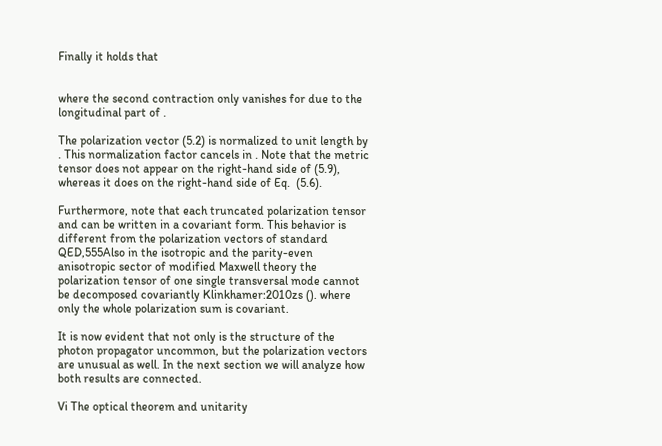Finally it holds that


where the second contraction only vanishes for due to the longitudinal part of .

The polarization vector (5.2) is normalized to unit length by . This normalization factor cancels in . Note that the metric tensor does not appear on the right-hand side of (5.9), whereas it does on the right-hand side of Eq.  (5.6).

Furthermore, note that each truncated polarization tensor and can be written in a covariant form. This behavior is different from the polarization vectors of standard QED,555Also in the isotropic and the parity-even anisotropic sector of modified Maxwell theory the polarization tensor of one single transversal mode cannot be decomposed covariantly Klinkhamer:2010zs (). where only the whole polarization sum is covariant.

It is now evident that not only is the structure of the photon propagator uncommon, but the polarization vectors are unusual as well. In the next section we will analyze how both results are connected.

Vi The optical theorem and unitarity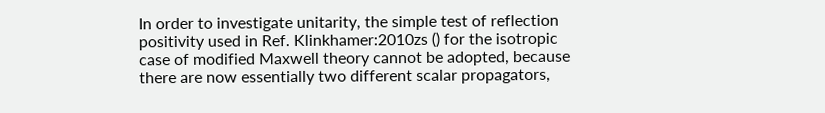In order to investigate unitarity, the simple test of reflection positivity used in Ref. Klinkhamer:2010zs () for the isotropic case of modified Maxwell theory cannot be adopted, because there are now essentially two different scalar propagators,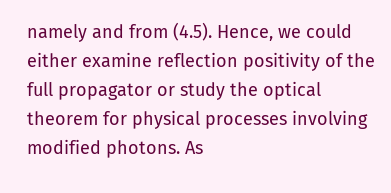namely and from (4.5). Hence, we could either examine reflection positivity of the full propagator or study the optical theorem for physical processes involving modified photons. As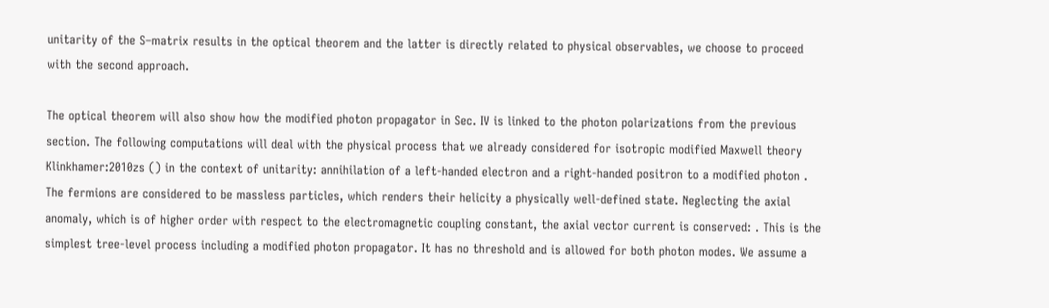unitarity of the S–matrix results in the optical theorem and the latter is directly related to physical observables, we choose to proceed with the second approach.

The optical theorem will also show how the modified photon propagator in Sec. IV is linked to the photon polarizations from the previous section. The following computations will deal with the physical process that we already considered for isotropic modified Maxwell theory Klinkhamer:2010zs () in the context of unitarity: annihilation of a left-handed electron and a right-handed positron to a modified photon . The fermions are considered to be massless particles, which renders their helicity a physically well-defined state. Neglecting the axial anomaly, which is of higher order with respect to the electromagnetic coupling constant, the axial vector current is conserved: . This is the simplest tree-level process including a modified photon propagator. It has no threshold and is allowed for both photon modes. We assume a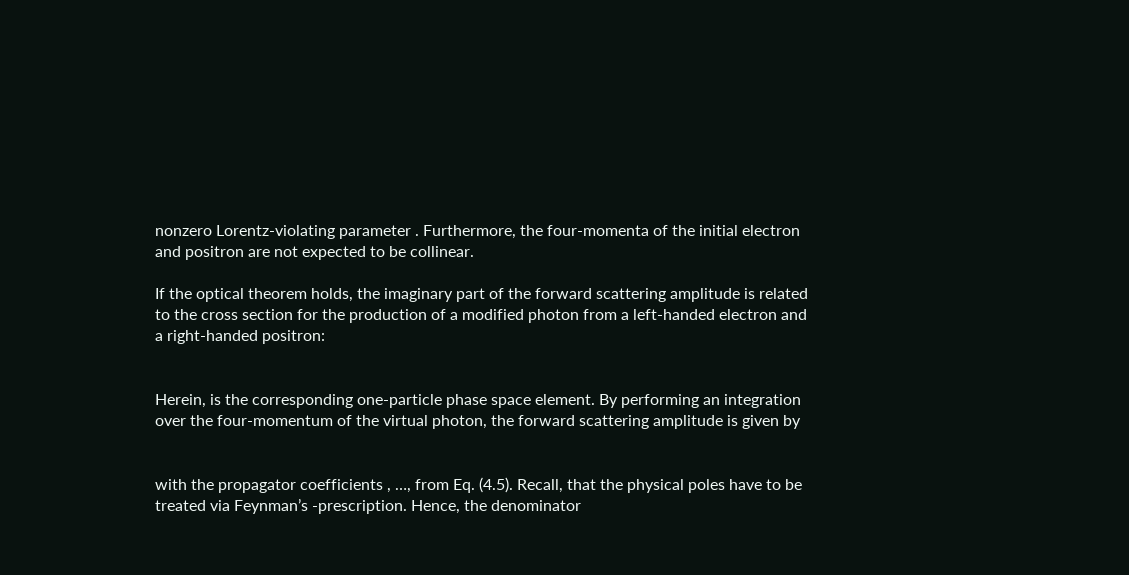nonzero Lorentz-violating parameter . Furthermore, the four-momenta of the initial electron and positron are not expected to be collinear.

If the optical theorem holds, the imaginary part of the forward scattering amplitude is related to the cross section for the production of a modified photon from a left-handed electron and a right-handed positron:


Herein, is the corresponding one-particle phase space element. By performing an integration over the four-momentum of the virtual photon, the forward scattering amplitude is given by


with the propagator coefficients , …, from Eq. (4.5). Recall, that the physical poles have to be treated via Feynman’s -prescription. Hence, the denominator